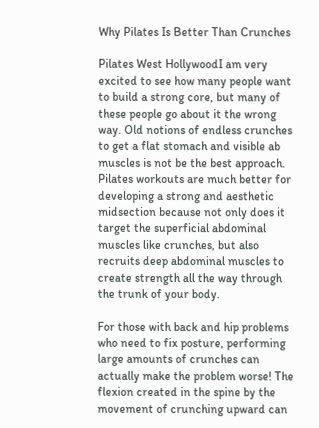Why Pilates Is Better Than Crunches

Pilates West HollywoodI am very excited to see how many people want to build a strong core, but many of these people go about it the wrong way. Old notions of endless crunches to get a flat stomach and visible ab muscles is not be the best approach. Pilates workouts are much better for developing a strong and aesthetic midsection because not only does it target the superficial abdominal muscles like crunches, but also recruits deep abdominal muscles to create strength all the way through the trunk of your body.

For those with back and hip problems who need to fix posture, performing large amounts of crunches can actually make the problem worse! The flexion created in the spine by the movement of crunching upward can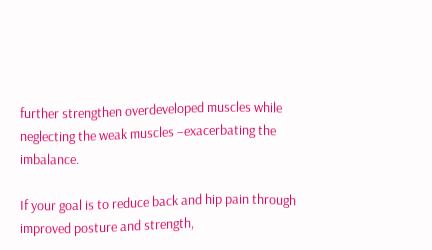further strengthen overdeveloped muscles while neglecting the weak muscles –exacerbating the imbalance.

If your goal is to reduce back and hip pain through improved posture and strength,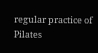regular practice of Pilates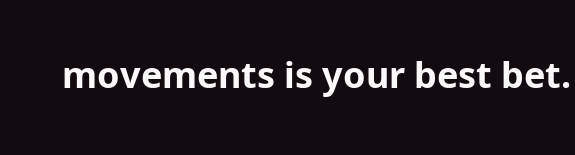movements is your best bet.